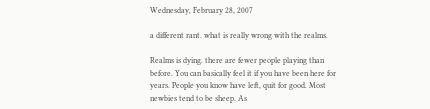Wednesday, February 28, 2007

a different rant. what is really wrong with the realms.

Realms is dying. there are fewer people playing than before. You can basically feel it if you have been here for years. People you know have left, quit for good. Most newbies tend to be sheep. As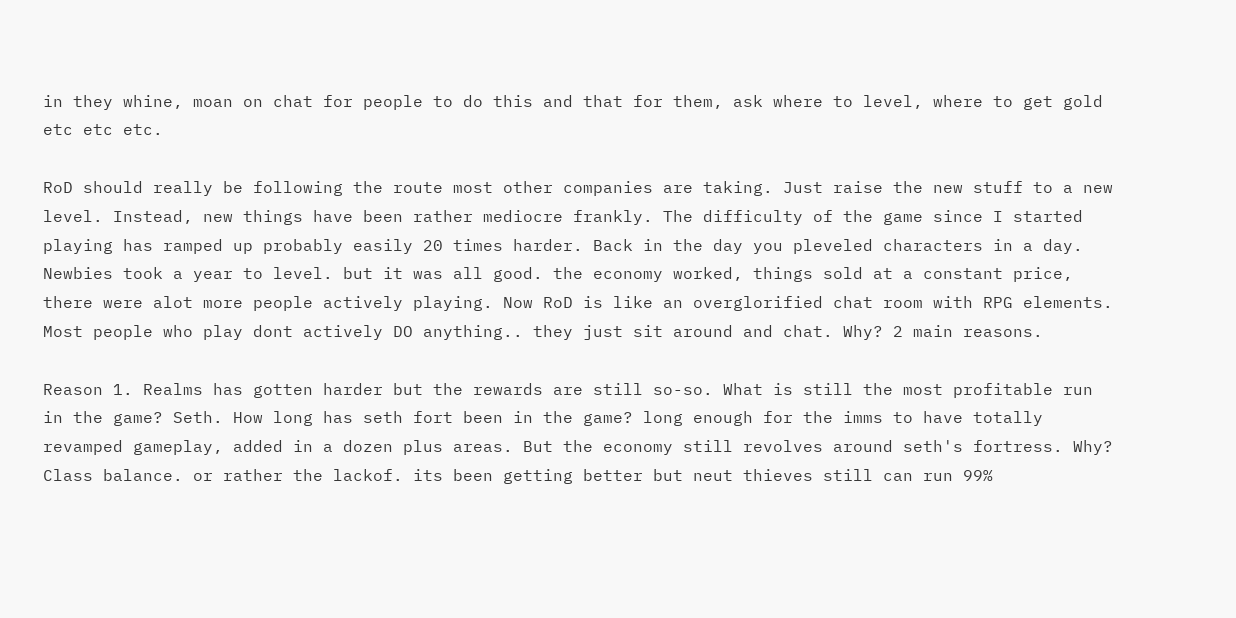in they whine, moan on chat for people to do this and that for them, ask where to level, where to get gold etc etc etc.

RoD should really be following the route most other companies are taking. Just raise the new stuff to a new level. Instead, new things have been rather mediocre frankly. The difficulty of the game since I started playing has ramped up probably easily 20 times harder. Back in the day you pleveled characters in a day. Newbies took a year to level. but it was all good. the economy worked, things sold at a constant price, there were alot more people actively playing. Now RoD is like an overglorified chat room with RPG elements. Most people who play dont actively DO anything.. they just sit around and chat. Why? 2 main reasons.

Reason 1. Realms has gotten harder but the rewards are still so-so. What is still the most profitable run in the game? Seth. How long has seth fort been in the game? long enough for the imms to have totally revamped gameplay, added in a dozen plus areas. But the economy still revolves around seth's fortress. Why? Class balance. or rather the lackof. its been getting better but neut thieves still can run 99%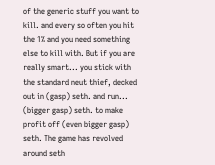of the generic stuff you want to kill. and every so often you hit the 1% and you need something else to kill with. But if you are really smart... you stick with the standard neut thief, decked out in (gasp) seth. and run... (bigger gasp) seth. to make profit off (even bigger gasp) seth. The game has revolved around seth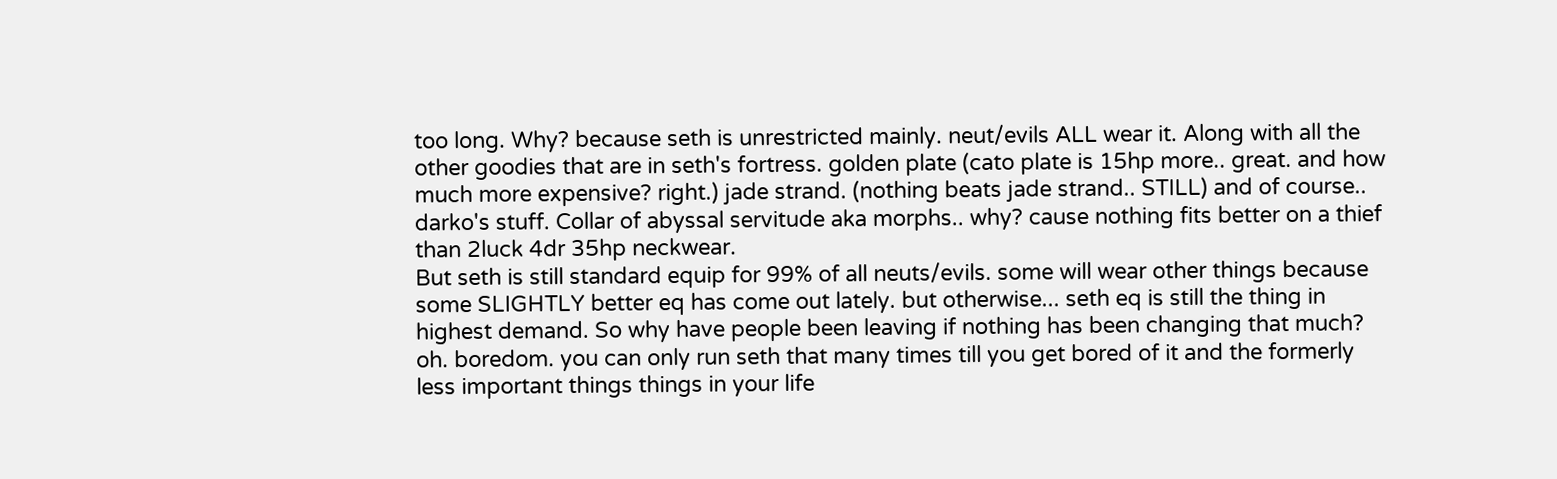too long. Why? because seth is unrestricted mainly. neut/evils ALL wear it. Along with all the other goodies that are in seth's fortress. golden plate (cato plate is 15hp more.. great. and how much more expensive? right.) jade strand. (nothing beats jade strand.. STILL) and of course.. darko's stuff. Collar of abyssal servitude aka morphs.. why? cause nothing fits better on a thief than 2luck 4dr 35hp neckwear.
But seth is still standard equip for 99% of all neuts/evils. some will wear other things because some SLIGHTLY better eq has come out lately. but otherwise... seth eq is still the thing in highest demand. So why have people been leaving if nothing has been changing that much? oh. boredom. you can only run seth that many times till you get bored of it and the formerly less important things things in your life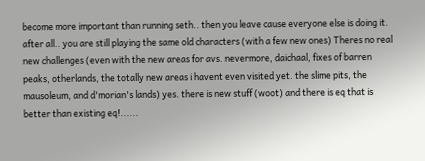become more important than running seth.. then you leave cause everyone else is doing it. after all.. you are still playing the same old characters (with a few new ones) Theres no real new challenges (even with the new areas for avs. nevermore, daichaal, fixes of barren peaks, otherlands, the totally new areas i havent even visited yet. the slime pits, the mausoleum, and d'morian's lands) yes. there is new stuff (woot) and there is eq that is better than existing eq!......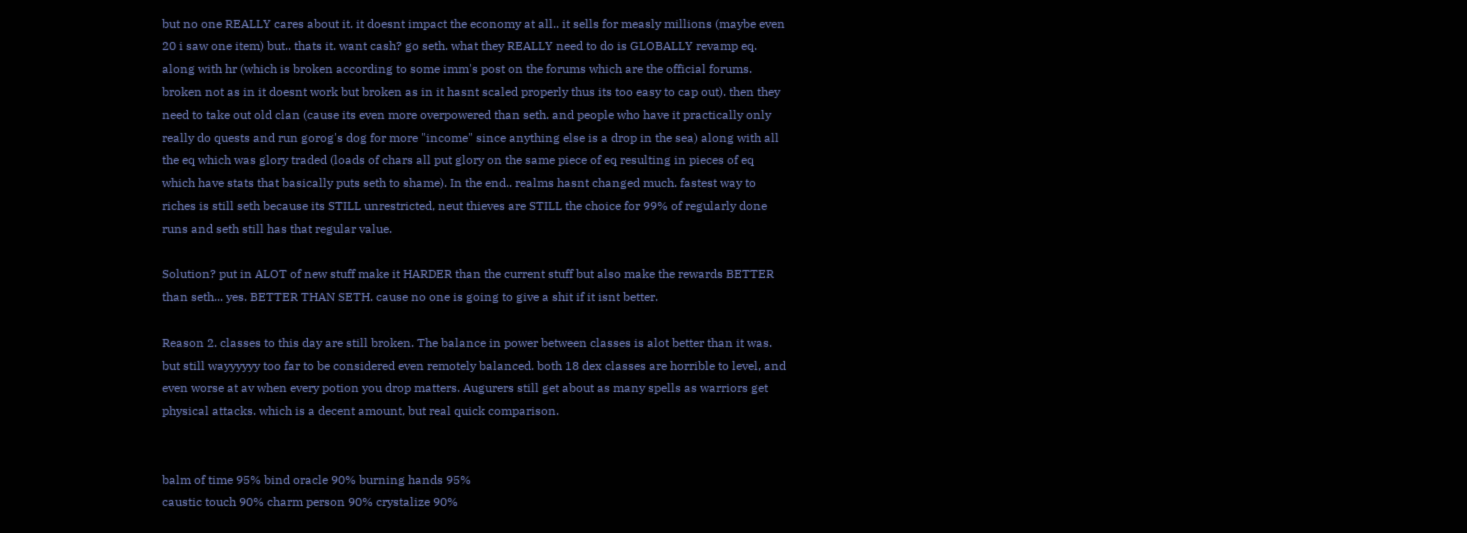but no one REALLY cares about it. it doesnt impact the economy at all.. it sells for measly millions (maybe even 20 i saw one item) but.. thats it. want cash? go seth. what they REALLY need to do is GLOBALLY revamp eq. along with hr (which is broken according to some imm's post on the forums which are the official forums. broken not as in it doesnt work but broken as in it hasnt scaled properly thus its too easy to cap out). then they need to take out old clan (cause its even more overpowered than seth. and people who have it practically only really do quests and run gorog's dog for more "income" since anything else is a drop in the sea) along with all the eq which was glory traded (loads of chars all put glory on the same piece of eq resulting in pieces of eq which have stats that basically puts seth to shame). In the end.. realms hasnt changed much. fastest way to riches is still seth because its STILL unrestricted, neut thieves are STILL the choice for 99% of regularly done runs and seth still has that regular value.

Solution? put in ALOT of new stuff make it HARDER than the current stuff but also make the rewards BETTER than seth... yes. BETTER THAN SETH. cause no one is going to give a shit if it isnt better.

Reason 2. classes to this day are still broken. The balance in power between classes is alot better than it was. but still wayyyyyy too far to be considered even remotely balanced. both 18 dex classes are horrible to level, and even worse at av when every potion you drop matters. Augurers still get about as many spells as warriors get physical attacks. which is a decent amount, but real quick comparison.


balm of time 95% bind oracle 90% burning hands 95%
caustic touch 90% charm person 90% crystalize 90%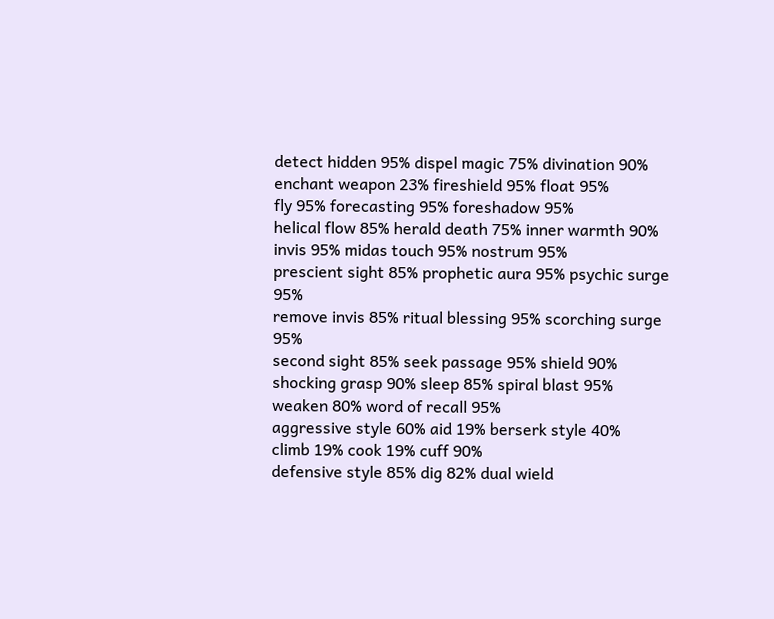detect hidden 95% dispel magic 75% divination 90%
enchant weapon 23% fireshield 95% float 95%
fly 95% forecasting 95% foreshadow 95%
helical flow 85% herald death 75% inner warmth 90%
invis 95% midas touch 95% nostrum 95%
prescient sight 85% prophetic aura 95% psychic surge 95%
remove invis 85% ritual blessing 95% scorching surge 95%
second sight 85% seek passage 95% shield 90%
shocking grasp 90% sleep 85% spiral blast 95%
weaken 80% word of recall 95%
aggressive style 60% aid 19% berserk style 40%
climb 19% cook 19% cuff 90%
defensive style 85% dig 82% dual wield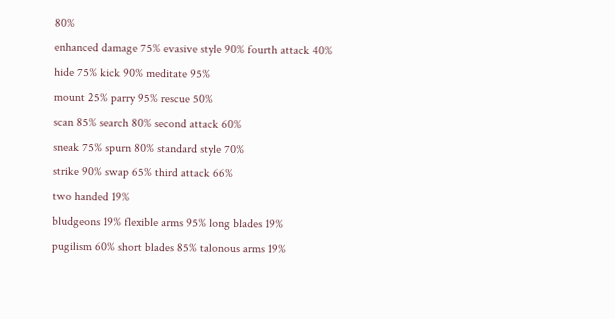80%
enhanced damage 75% evasive style 90% fourth attack 40%
hide 75% kick 90% meditate 95%
mount 25% parry 95% rescue 50%
scan 85% search 80% second attack 60%
sneak 75% spurn 80% standard style 70%
strike 90% swap 65% third attack 66%
two handed 19%
bludgeons 19% flexible arms 95% long blades 19%
pugilism 60% short blades 85% talonous arms 19%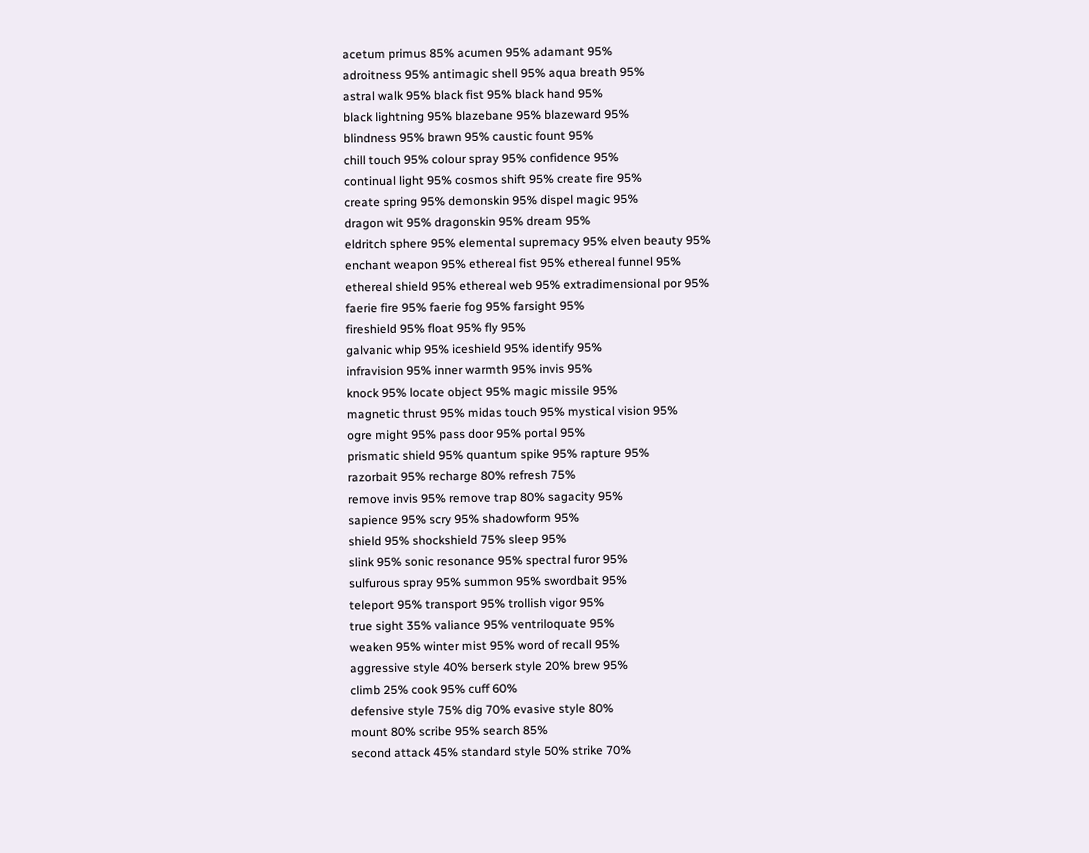acetum primus 85% acumen 95% adamant 95%
adroitness 95% antimagic shell 95% aqua breath 95%
astral walk 95% black fist 95% black hand 95%
black lightning 95% blazebane 95% blazeward 95%
blindness 95% brawn 95% caustic fount 95%
chill touch 95% colour spray 95% confidence 95%
continual light 95% cosmos shift 95% create fire 95%
create spring 95% demonskin 95% dispel magic 95%
dragon wit 95% dragonskin 95% dream 95%
eldritch sphere 95% elemental supremacy 95% elven beauty 95%
enchant weapon 95% ethereal fist 95% ethereal funnel 95%
ethereal shield 95% ethereal web 95% extradimensional por 95%
faerie fire 95% faerie fog 95% farsight 95%
fireshield 95% float 95% fly 95%
galvanic whip 95% iceshield 95% identify 95%
infravision 95% inner warmth 95% invis 95%
knock 95% locate object 95% magic missile 95%
magnetic thrust 95% midas touch 95% mystical vision 95%
ogre might 95% pass door 95% portal 95%
prismatic shield 95% quantum spike 95% rapture 95%
razorbait 95% recharge 80% refresh 75%
remove invis 95% remove trap 80% sagacity 95%
sapience 95% scry 95% shadowform 95%
shield 95% shockshield 75% sleep 95%
slink 95% sonic resonance 95% spectral furor 95%
sulfurous spray 95% summon 95% swordbait 95%
teleport 95% transport 95% trollish vigor 95%
true sight 35% valiance 95% ventriloquate 95%
weaken 95% winter mist 95% word of recall 95%
aggressive style 40% berserk style 20% brew 95%
climb 25% cook 95% cuff 60%
defensive style 75% dig 70% evasive style 80%
mount 80% scribe 95% search 85%
second attack 45% standard style 50% strike 70%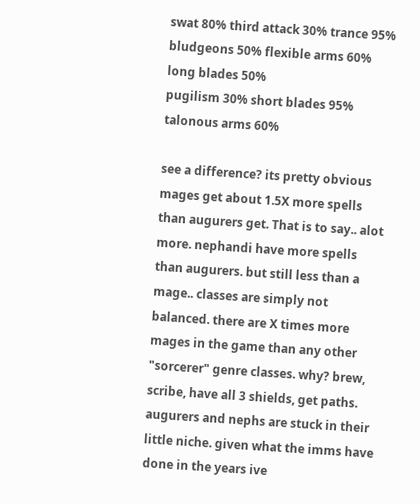swat 80% third attack 30% trance 95%
bludgeons 50% flexible arms 60% long blades 50%
pugilism 30% short blades 95% talonous arms 60%

see a difference? its pretty obvious mages get about 1.5X more spells than augurers get. That is to say.. alot more. nephandi have more spells than augurers. but still less than a mage.. classes are simply not balanced. there are X times more mages in the game than any other "sorcerer" genre classes. why? brew, scribe, have all 3 shields, get paths. augurers and nephs are stuck in their little niche. given what the imms have done in the years ive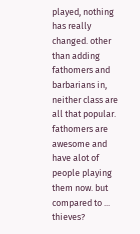played, nothing has really changed. other than adding fathomers and barbarians in, neither class are all that popular. fathomers are awesome and have alot of people playing them now. but compared to ... thieves?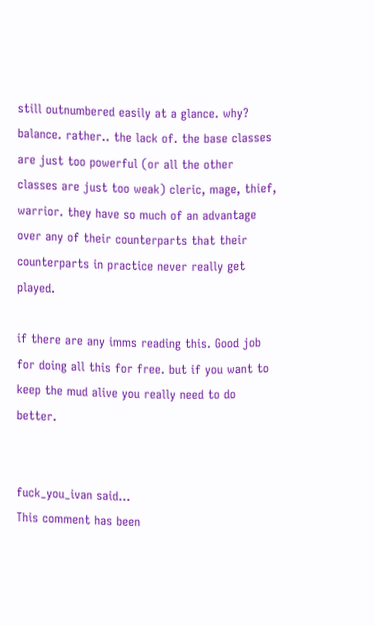still outnumbered easily at a glance. why? balance. rather.. the lack of. the base classes are just too powerful (or all the other classes are just too weak) cleric, mage, thief, warrior. they have so much of an advantage over any of their counterparts that their counterparts in practice never really get played.

if there are any imms reading this. Good job for doing all this for free. but if you want to keep the mud alive you really need to do better.


fuck_you_ivan said...
This comment has been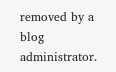removed by a blog administrator.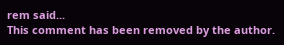rem said...
This comment has been removed by the author.